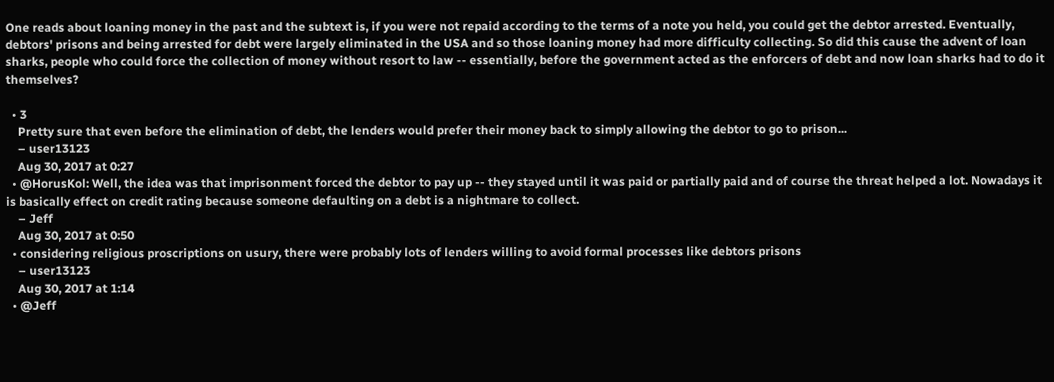One reads about loaning money in the past and the subtext is, if you were not repaid according to the terms of a note you held, you could get the debtor arrested. Eventually, debtors' prisons and being arrested for debt were largely eliminated in the USA and so those loaning money had more difficulty collecting. So did this cause the advent of loan sharks, people who could force the collection of money without resort to law -- essentially, before the government acted as the enforcers of debt and now loan sharks had to do it themselves?

  • 3
    Pretty sure that even before the elimination of debt, the lenders would prefer their money back to simply allowing the debtor to go to prison...
    – user13123
    Aug 30, 2017 at 0:27
  • @HorusKol: Well, the idea was that imprisonment forced the debtor to pay up -- they stayed until it was paid or partially paid and of course the threat helped a lot. Nowadays it is basically effect on credit rating because someone defaulting on a debt is a nightmare to collect.
    – Jeff
    Aug 30, 2017 at 0:50
  • considering religious proscriptions on usury, there were probably lots of lenders willing to avoid formal processes like debtors prisons
    – user13123
    Aug 30, 2017 at 1:14
  • @Jeff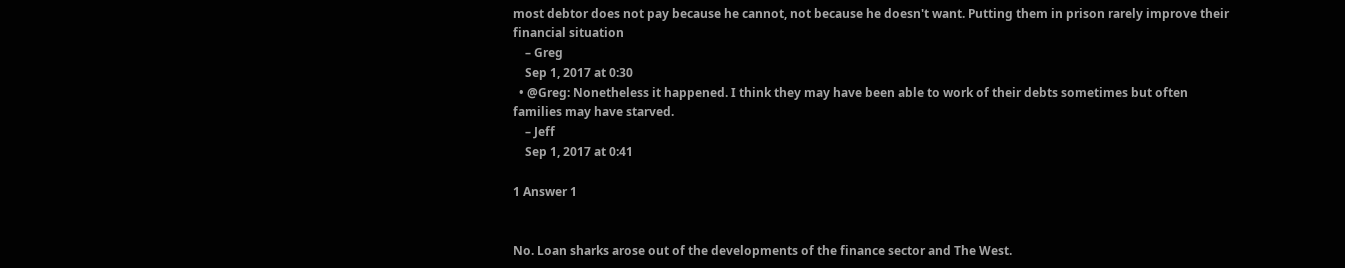most debtor does not pay because he cannot, not because he doesn't want. Putting them in prison rarely improve their financial situation
    – Greg
    Sep 1, 2017 at 0:30
  • @Greg: Nonetheless it happened. I think they may have been able to work of their debts sometimes but often families may have starved.
    – Jeff
    Sep 1, 2017 at 0:41

1 Answer 1


No. Loan sharks arose out of the developments of the finance sector and The West.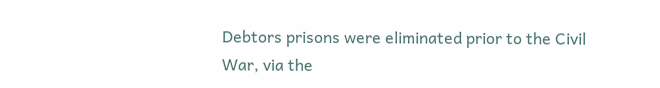Debtors prisons were eliminated prior to the Civil War, via the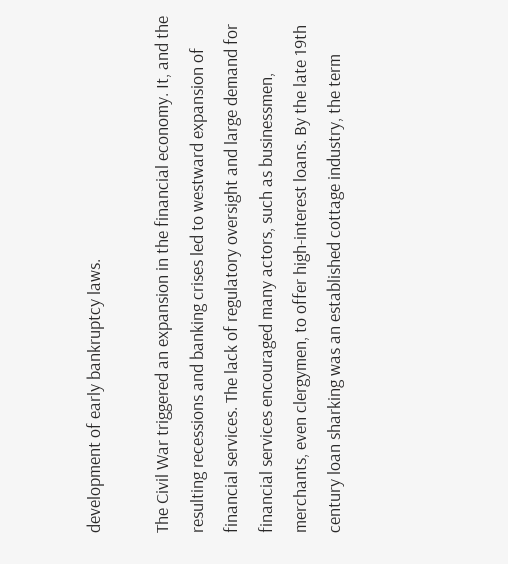development of early bankruptcy laws.

The Civil War triggered an expansion in the financial economy. It, and the resulting recessions and banking crises led to westward expansion of financial services. The lack of regulatory oversight and large demand for financial services encouraged many actors, such as businessmen, merchants, even clergymen, to offer high-interest loans. By the late 19th century loan sharking was an established cottage industry, the term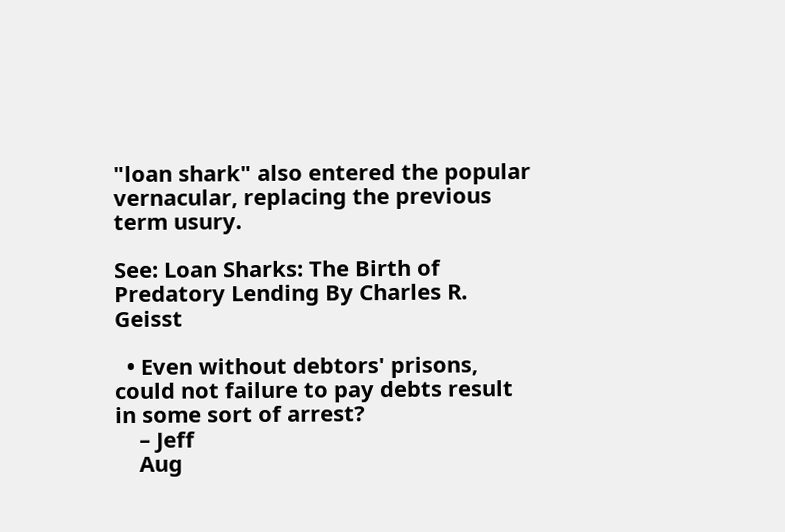"loan shark" also entered the popular vernacular, replacing the previous term usury.

See: Loan Sharks: The Birth of Predatory Lending By Charles R. Geisst

  • Even without debtors' prisons, could not failure to pay debts result in some sort of arrest?
    – Jeff
    Aug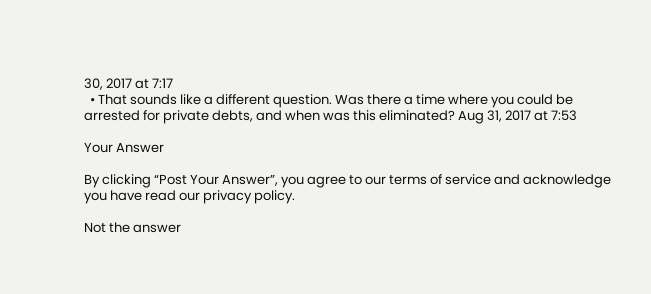30, 2017 at 7:17
  • That sounds like a different question. Was there a time where you could be arrested for private debts, and when was this eliminated? Aug 31, 2017 at 7:53

Your Answer

By clicking “Post Your Answer”, you agree to our terms of service and acknowledge you have read our privacy policy.

Not the answer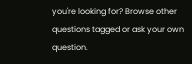you're looking for? Browse other questions tagged or ask your own question.